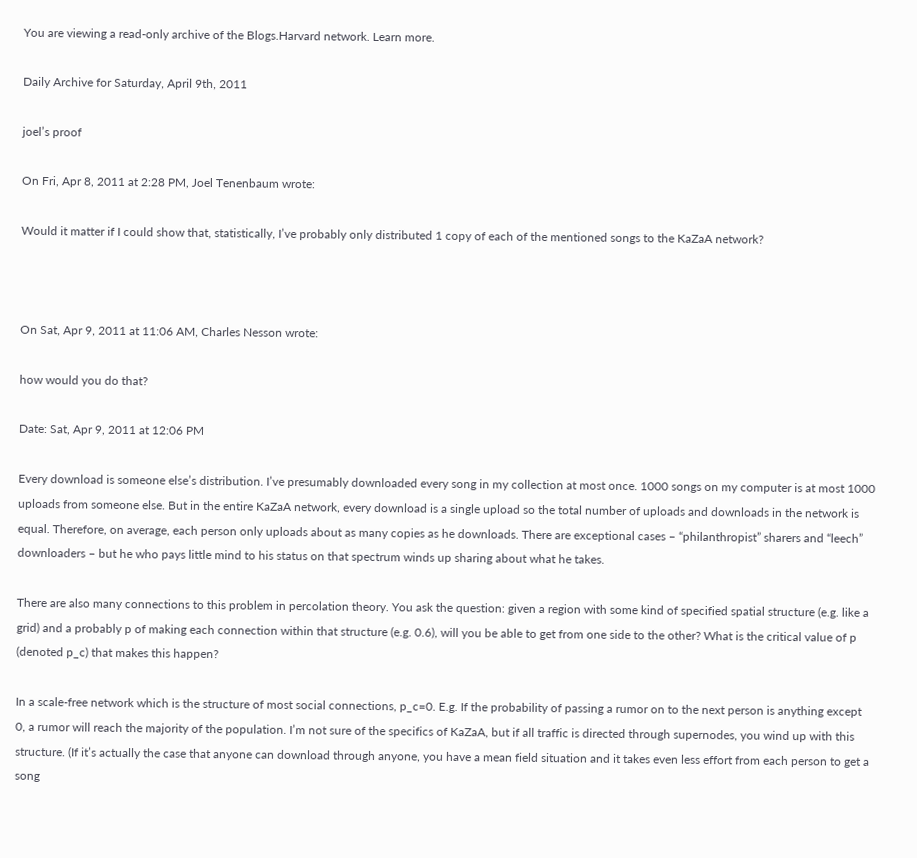You are viewing a read-only archive of the Blogs.Harvard network. Learn more.

Daily Archive for Saturday, April 9th, 2011

joel’s proof

On Fri, Apr 8, 2011 at 2:28 PM, Joel Tenenbaum wrote:

Would it matter if I could show that, statistically, I’ve probably only distributed 1 copy of each of the mentioned songs to the KaZaA network?



On Sat, Apr 9, 2011 at 11:06 AM, Charles Nesson wrote:

how would you do that?

Date: Sat, Apr 9, 2011 at 12:06 PM

Every download is someone else’s distribution. I’ve presumably downloaded every song in my collection at most once. 1000 songs on my computer is at most 1000 uploads from someone else. But in the entire KaZaA network, every download is a single upload so the total number of uploads and downloads in the network is equal. Therefore, on average, each person only uploads about as many copies as he downloads. There are exceptional cases – “philanthropist” sharers and “leech” downloaders – but he who pays little mind to his status on that spectrum winds up sharing about what he takes.

There are also many connections to this problem in percolation theory. You ask the question: given a region with some kind of specified spatial structure (e.g. like a grid) and a probably p of making each connection within that structure (e.g. 0.6), will you be able to get from one side to the other? What is the critical value of p (denoted p_c) that makes this happen?

In a scale-free network which is the structure of most social connections, p_c=0. E.g. If the probability of passing a rumor on to the next person is anything except 0, a rumor will reach the majority of the population. I’m not sure of the specifics of KaZaA, but if all traffic is directed through supernodes, you wind up with this structure. (If it’s actually the case that anyone can download through anyone, you have a mean field situation and it takes even less effort from each person to get a song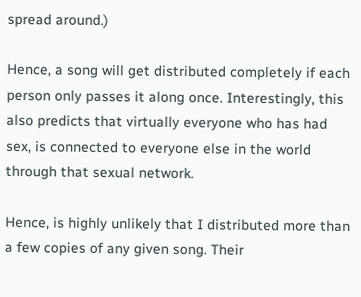spread around.)

Hence, a song will get distributed completely if each person only passes it along once. Interestingly, this also predicts that virtually everyone who has had sex, is connected to everyone else in the world through that sexual network.

Hence, is highly unlikely that I distributed more than a few copies of any given song. Their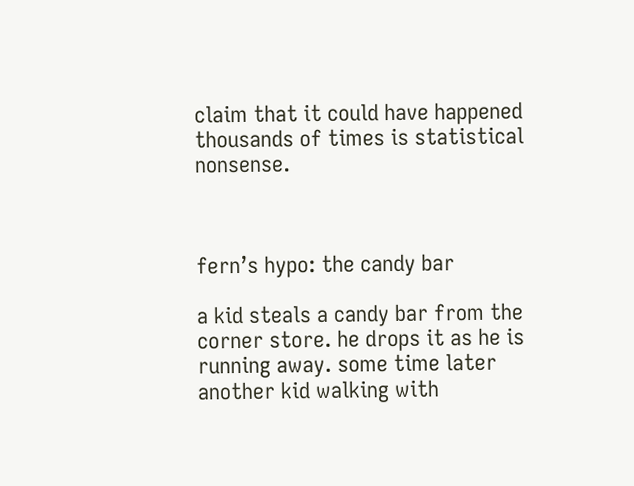claim that it could have happened thousands of times is statistical nonsense.



fern’s hypo: the candy bar

a kid steals a candy bar from the corner store. he drops it as he is running away. some time later another kid walking with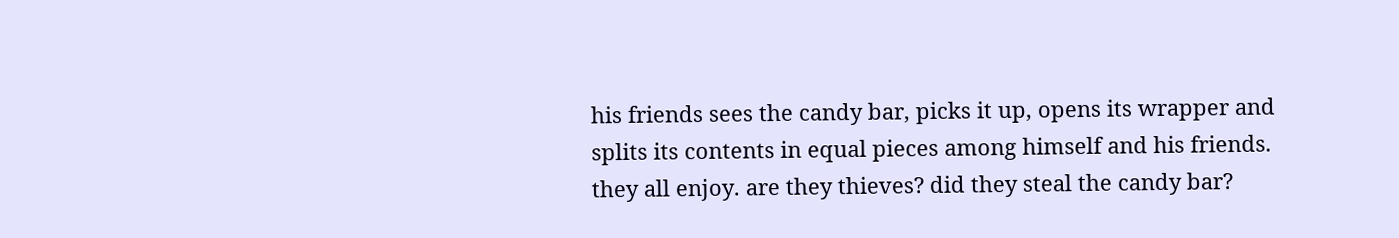his friends sees the candy bar, picks it up, opens its wrapper and splits its contents in equal pieces among himself and his friends. they all enjoy. are they thieves? did they steal the candy bar?